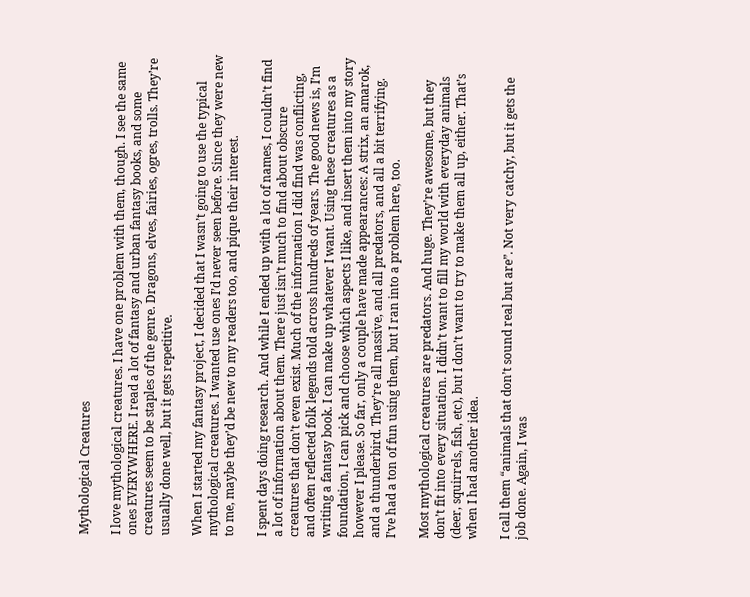Mythological Creatures

I love mythological creatures. I have one problem with them, though. I see the same ones EVERYWHERE. I read a lot of fantasy and urban fantasy books, and some creatures seem to be staples of the genre. Dragons, elves, fairies, ogres, trolls. They’re usually done well, but it gets repetitive.

When I started my fantasy project, I decided that I wasn’t going to use the typical mythological creatures. I wanted use ones I’d never seen before. Since they were new to me, maybe they’d be new to my readers too, and pique their interest.

I spent days doing research. And while I ended up with a lot of names, I couldn’t find a lot of information about them. There just isn’t much to find about obscure creatures that don’t even exist. Much of the information I did find was conflicting, and often reflected folk legends told across hundreds of years. The good news is, I’m writing a fantasy book. I can make up whatever I want. Using these creatures as a foundation, I can pick and choose which aspects I like, and insert them into my story however I please. So far, only a couple have made appearances: A strix, an amarok, and a thunderbird. They’re all massive, and all predators, and all a bit terrifying. I’ve had a ton of fun using them, but I ran into a problem here, too.

Most mythological creatures are predators. And huge. They’re awesome, but they don’t fit into every situation. I didn’t want to fill my world with everyday animals (deer, squirrels, fish, etc), but I don’t want to try to make them all up, either. That’s when I had another idea.

I call them “animals that don’t sound real but are”. Not very catchy, but it gets the job done. Again, I was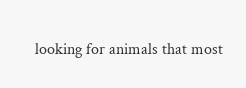looking for animals that most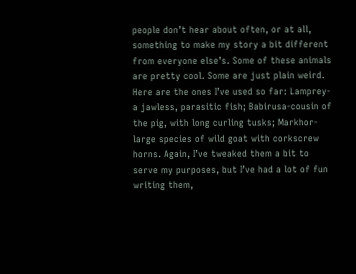people don’t hear about often, or at all, something to make my story a bit different from everyone else’s. Some of these animals are pretty cool. Some are just plain weird. Here are the ones I’ve used so far: Lamprey-a jawless, parasitic fish; Babirusa-cousin of the pig, with long curling tusks; Markhor-large species of wild goat with corkscrew horns. Again, I’ve tweaked them a bit to serve my purposes, but I’ve had a lot of fun writing them,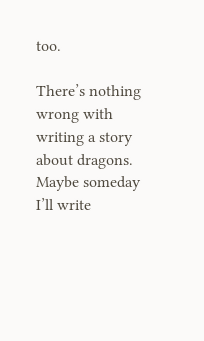too.

There’s nothing wrong with writing a story about dragons. Maybe someday I’ll write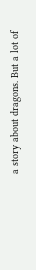a story about dragons. But a lot of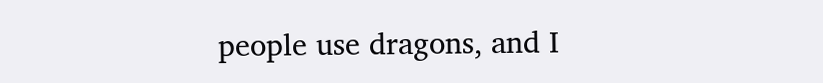people use dragons, and I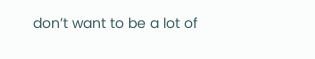don’t want to be a lot of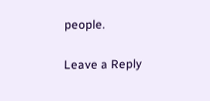people.

Leave a Reply